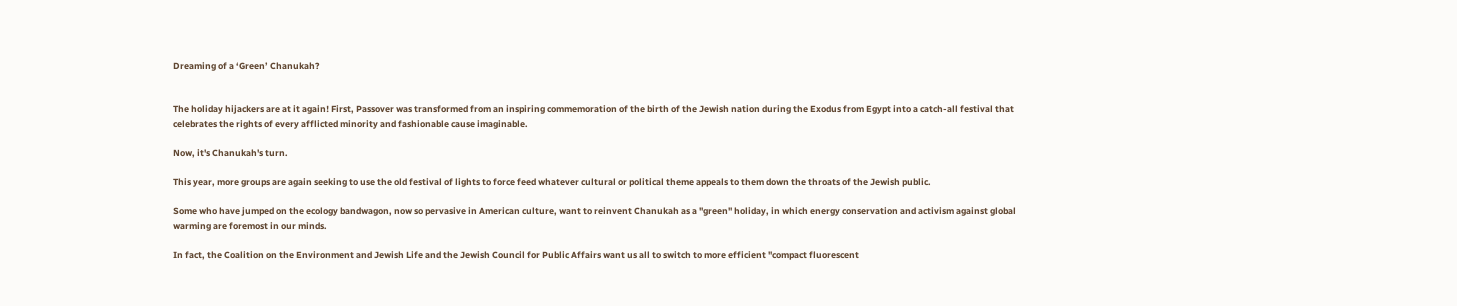Dreaming of a ‘Green’ Chanukah?


The holiday hijackers are at it again! First, Passover was transformed from an inspiring commemoration of the birth of the Jewish nation during the Exodus from Egypt into a catch-all festival that celebrates the rights of every afflicted minority and fashionable cause imaginable.

Now, it's Chanukah's turn.

This year, more groups are again seeking to use the old festival of lights to force feed whatever cultural or political theme appeals to them down the throats of the Jewish public.

Some who have jumped on the ecology bandwagon, now so pervasive in American culture, want to reinvent Chanukah as a "green" holiday, in which energy conservation and activism against global warming are foremost in our minds.

In fact, the Coalition on the Environment and Jewish Life and the Jewish Council for Public Affairs want us all to switch to more efficient "compact fluorescent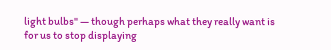light bulbs" — though perhaps what they really want is for us to stop displaying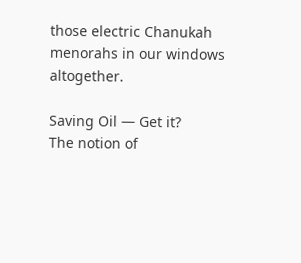those electric Chanukah menorahs in our windows altogether.

Saving Oil — Get it?
The notion of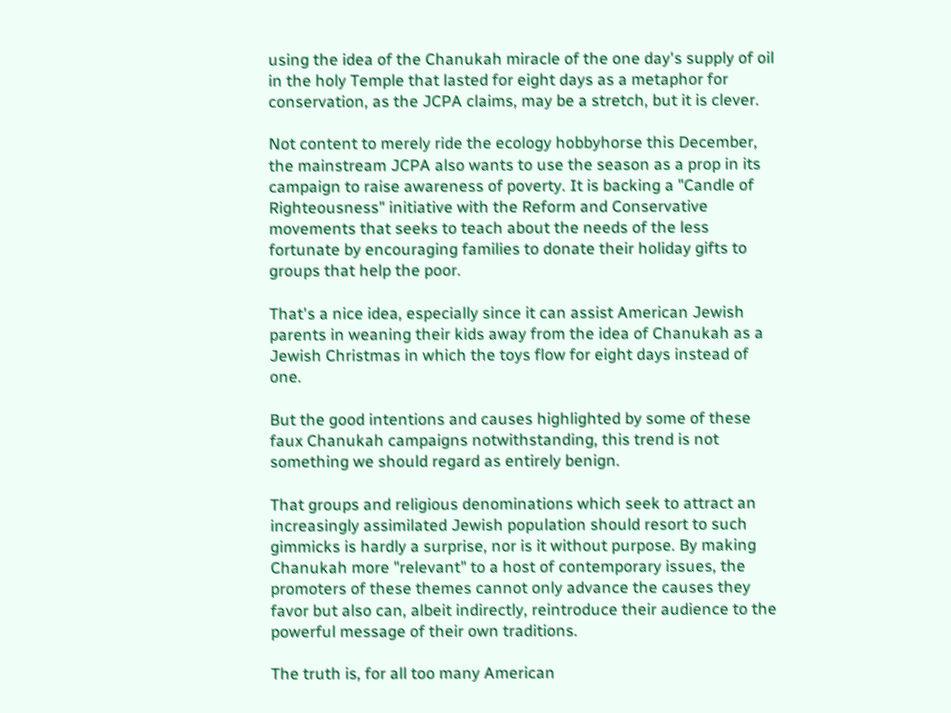using the idea of the Chanukah miracle of the one day's supply of oil in the holy Temple that lasted for eight days as a metaphor for conservation, as the JCPA claims, may be a stretch, but it is clever.

Not content to merely ride the ecology hobbyhorse this December, the mainstream JCPA also wants to use the season as a prop in its campaign to raise awareness of poverty. It is backing a "Candle of Righteousness" initiative with the Reform and Conservative movements that seeks to teach about the needs of the less fortunate by encouraging families to donate their holiday gifts to groups that help the poor.

That's a nice idea, especially since it can assist American Jewish parents in weaning their kids away from the idea of Chanukah as a Jewish Christmas in which the toys flow for eight days instead of one.

But the good intentions and causes highlighted by some of these faux Chanukah campaigns notwithstanding, this trend is not something we should regard as entirely benign.

That groups and religious denominations which seek to attract an increasingly assimilated Jewish population should resort to such gimmicks is hardly a surprise, nor is it without purpose. By making Chanukah more "relevant" to a host of contemporary issues, the promoters of these themes cannot only advance the causes they favor but also can, albeit indirectly, reintroduce their audience to the powerful message of their own traditions.

The truth is, for all too many American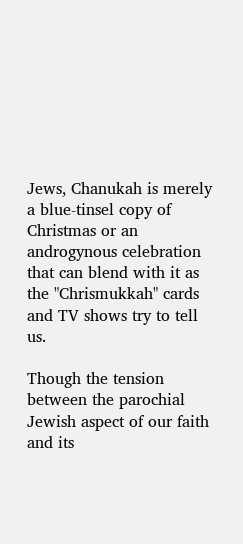Jews, Chanukah is merely a blue-tinsel copy of Christmas or an androgynous celebration that can blend with it as the "Chrismukkah" cards and TV shows try to tell us.

Though the tension between the parochial Jewish aspect of our faith and its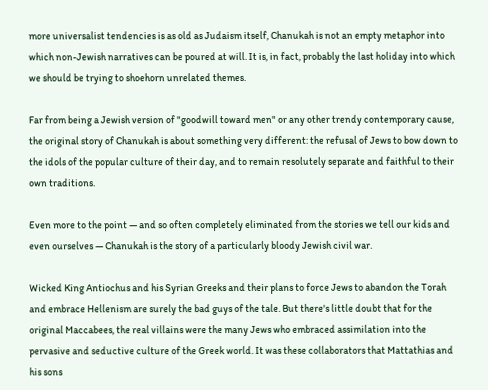more universalist tendencies is as old as Judaism itself, Chanukah is not an empty metaphor into which non-Jewish narratives can be poured at will. It is, in fact, probably the last holiday into which we should be trying to shoehorn unrelated themes.

Far from being a Jewish version of "goodwill toward men" or any other trendy contemporary cause, the original story of Chanukah is about something very different: the refusal of Jews to bow down to the idols of the popular culture of their day, and to remain resolutely separate and faithful to their own traditions.

Even more to the point — and so often completely eliminated from the stories we tell our kids and even ourselves — Chanukah is the story of a particularly bloody Jewish civil war.

Wicked King Antiochus and his Syrian Greeks and their plans to force Jews to abandon the Torah and embrace Hellenism are surely the bad guys of the tale. But there's little doubt that for the original Maccabees, the real villains were the many Jews who embraced assimilation into the pervasive and seductive culture of the Greek world. It was these collaborators that Mattathias and his sons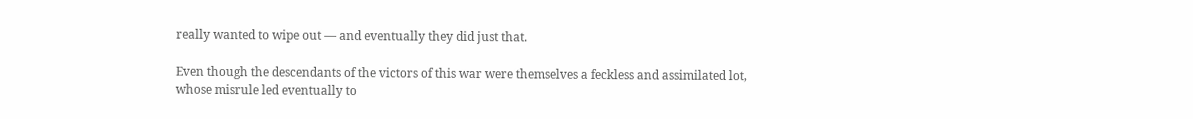really wanted to wipe out — and eventually they did just that.

Even though the descendants of the victors of this war were themselves a feckless and assimilated lot, whose misrule led eventually to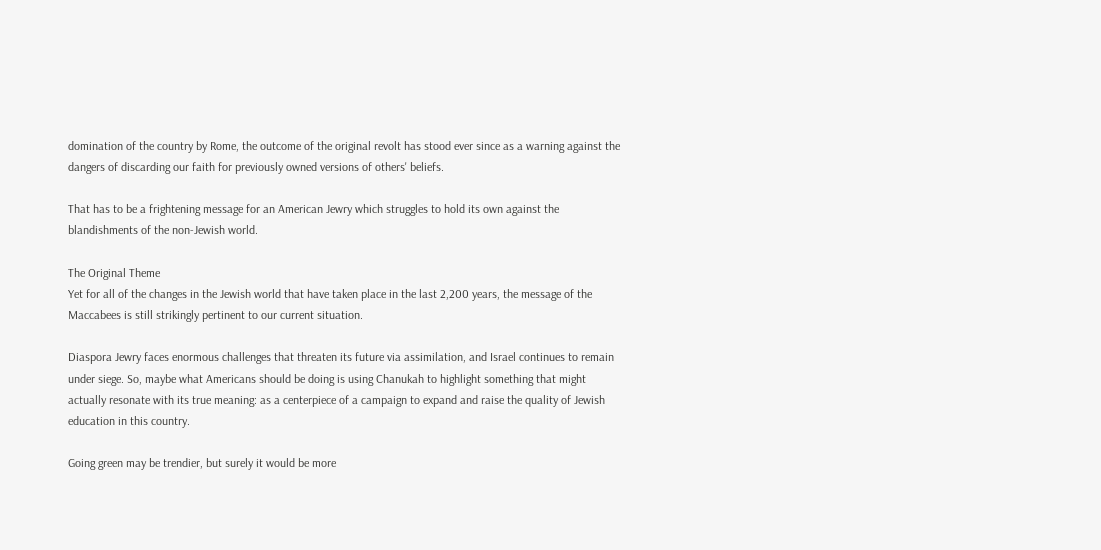domination of the country by Rome, the outcome of the original revolt has stood ever since as a warning against the dangers of discarding our faith for previously owned versions of others' beliefs.

That has to be a frightening message for an American Jewry which struggles to hold its own against the blandishments of the non-Jewish world.

The Original Theme
Yet for all of the changes in the Jewish world that have taken place in the last 2,200 years, the message of the Maccabees is still strikingly pertinent to our current situation.

Diaspora Jewry faces enormous challenges that threaten its future via assimilation, and Israel continues to remain under siege. So, maybe what Americans should be doing is using Chanukah to highlight something that might actually resonate with its true meaning: as a centerpiece of a campaign to expand and raise the quality of Jewish education in this country.

Going green may be trendier, but surely it would be more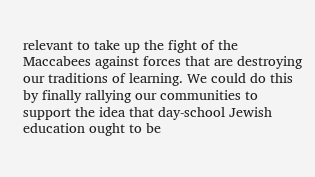relevant to take up the fight of the Maccabees against forces that are destroying our traditions of learning. We could do this by finally rallying our communities to support the idea that day-school Jewish education ought to be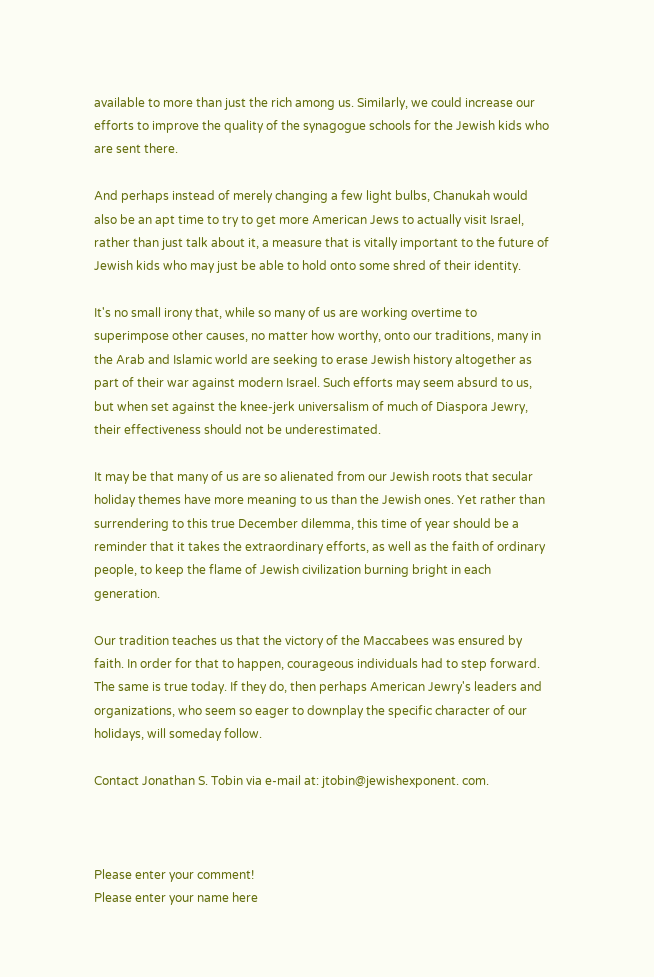available to more than just the rich among us. Similarly, we could increase our efforts to improve the quality of the synagogue schools for the Jewish kids who are sent there.

And perhaps instead of merely changing a few light bulbs, Chanukah would also be an apt time to try to get more American Jews to actually visit Israel, rather than just talk about it, a measure that is vitally important to the future of Jewish kids who may just be able to hold onto some shred of their identity.

It's no small irony that, while so many of us are working overtime to superimpose other causes, no matter how worthy, onto our traditions, many in the Arab and Islamic world are seeking to erase Jewish history altogether as part of their war against modern Israel. Such efforts may seem absurd to us, but when set against the knee-jerk universalism of much of Diaspora Jewry, their effectiveness should not be underestimated.

It may be that many of us are so alienated from our Jewish roots that secular holiday themes have more meaning to us than the Jewish ones. Yet rather than surrendering to this true December dilemma, this time of year should be a reminder that it takes the extraordinary efforts, as well as the faith of ordinary people, to keep the flame of Jewish civilization burning bright in each generation.

Our tradition teaches us that the victory of the Maccabees was ensured by faith. In order for that to happen, courageous individuals had to step forward. The same is true today. If they do, then perhaps American Jewry's leaders and organizations, who seem so eager to downplay the specific character of our holidays, will someday follow.

Contact Jonathan S. Tobin via e-mail at: jtobin@jewishexponent. com.



Please enter your comment!
Please enter your name here